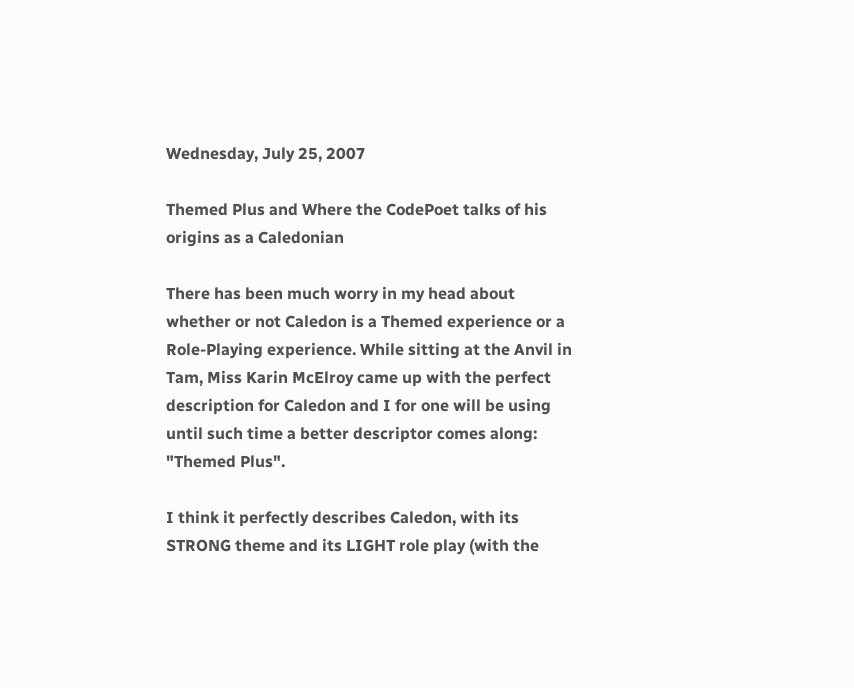Wednesday, July 25, 2007

Themed Plus and Where the CodePoet talks of his origins as a Caledonian

There has been much worry in my head about whether or not Caledon is a Themed experience or a Role-Playing experience. While sitting at the Anvil in Tam, Miss Karin McElroy came up with the perfect description for Caledon and I for one will be using until such time a better descriptor comes along: "Themed Plus".

I think it perfectly describes Caledon, with its STRONG theme and its LIGHT role play (with the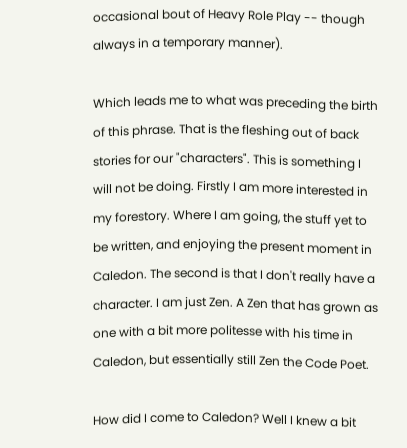occasional bout of Heavy Role Play -- though always in a temporary manner).

Which leads me to what was preceding the birth of this phrase. That is the fleshing out of back stories for our "characters". This is something I will not be doing. Firstly I am more interested in my forestory. Where I am going, the stuff yet to be written, and enjoying the present moment in Caledon. The second is that I don't really have a character. I am just Zen. A Zen that has grown as one with a bit more politesse with his time in Caledon, but essentially still Zen the Code Poet.

How did I come to Caledon? Well I knew a bit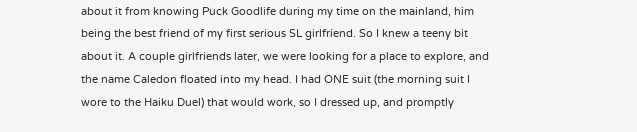about it from knowing Puck Goodlife during my time on the mainland, him being the best friend of my first serious SL girlfriend. So I knew a teeny bit about it. A couple girlfriends later, we were looking for a place to explore, and the name Caledon floated into my head. I had ONE suit (the morning suit I wore to the Haiku Duel) that would work, so I dressed up, and promptly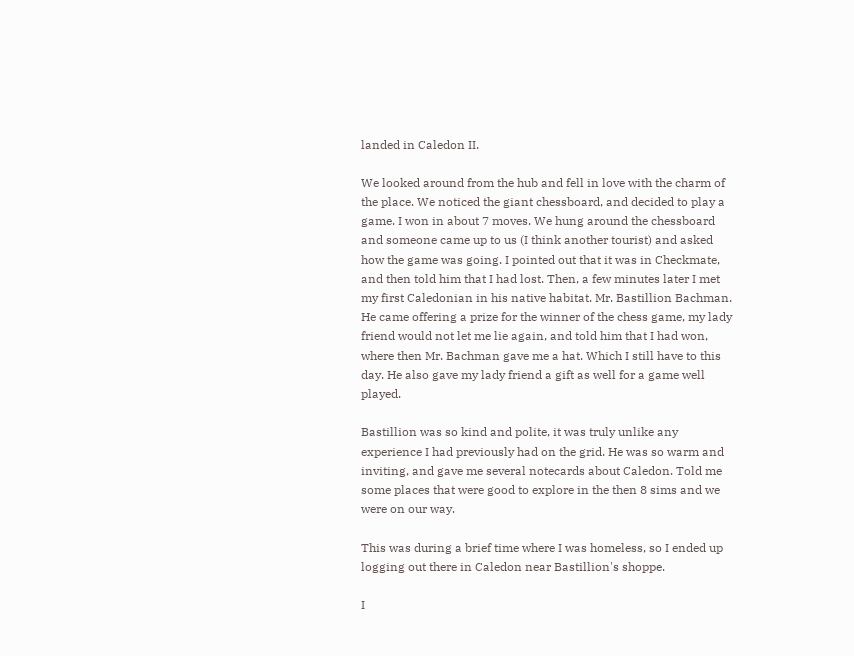landed in Caledon II.

We looked around from the hub and fell in love with the charm of the place. We noticed the giant chessboard, and decided to play a game. I won in about 7 moves. We hung around the chessboard and someone came up to us (I think another tourist) and asked how the game was going. I pointed out that it was in Checkmate, and then told him that I had lost. Then, a few minutes later I met my first Caledonian in his native habitat. Mr. Bastillion Bachman. He came offering a prize for the winner of the chess game, my lady friend would not let me lie again, and told him that I had won, where then Mr. Bachman gave me a hat. Which I still have to this day. He also gave my lady friend a gift as well for a game well played.

Bastillion was so kind and polite, it was truly unlike any experience I had previously had on the grid. He was so warm and inviting, and gave me several notecards about Caledon. Told me some places that were good to explore in the then 8 sims and we were on our way.

This was during a brief time where I was homeless, so I ended up logging out there in Caledon near Bastillion's shoppe.

I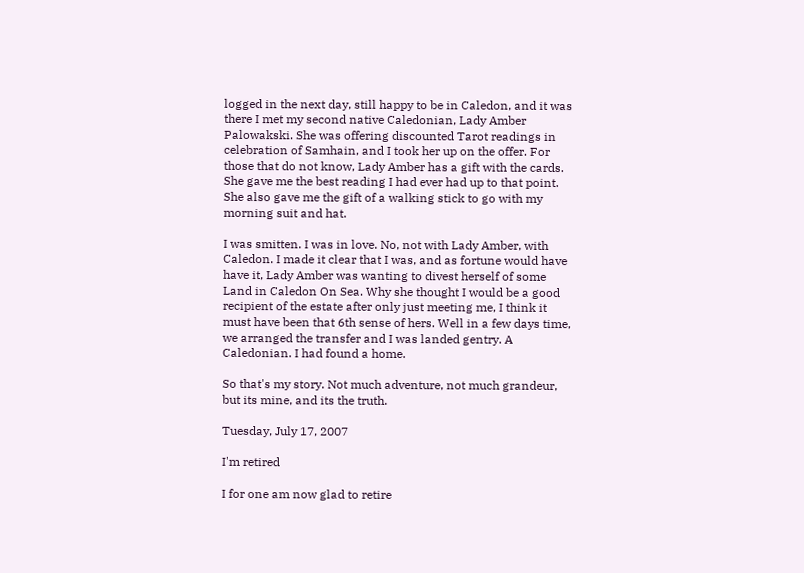logged in the next day, still happy to be in Caledon, and it was there I met my second native Caledonian, Lady Amber Palowakski. She was offering discounted Tarot readings in celebration of Samhain, and I took her up on the offer. For those that do not know, Lady Amber has a gift with the cards. She gave me the best reading I had ever had up to that point. She also gave me the gift of a walking stick to go with my morning suit and hat.

I was smitten. I was in love. No, not with Lady Amber, with Caledon. I made it clear that I was, and as fortune would have have it, Lady Amber was wanting to divest herself of some Land in Caledon On Sea. Why she thought I would be a good recipient of the estate after only just meeting me, I think it must have been that 6th sense of hers. Well in a few days time, we arranged the transfer and I was landed gentry. A Caledonian. I had found a home.

So that's my story. Not much adventure, not much grandeur, but its mine, and its the truth.

Tuesday, July 17, 2007

I'm retired

I for one am now glad to retire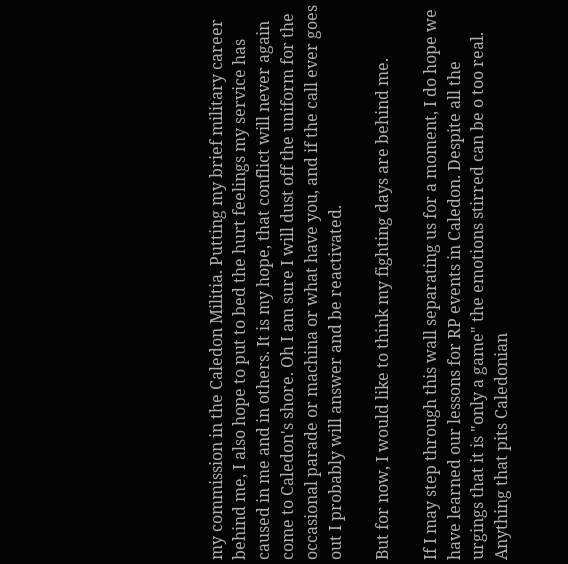my commission in the Caledon Militia. Putting my brief military career behind me, I also hope to put to bed the hurt feelings my service has caused in me and in others. It is my hope, that conflict will never again come to Caledon's shore. Oh I am sure I will dust off the uniform for the occasional parade or machina or what have you, and if the call ever goes out I probably will answer and be reactivated.

But for now, I would like to think my fighting days are behind me.

If I may step through this wall separating us for a moment, I do hope we have learned our lessons for RP events in Caledon. Despite all the urgings that it is "only a game" the emotions stirred can be o too real. Anything that pits Caledonian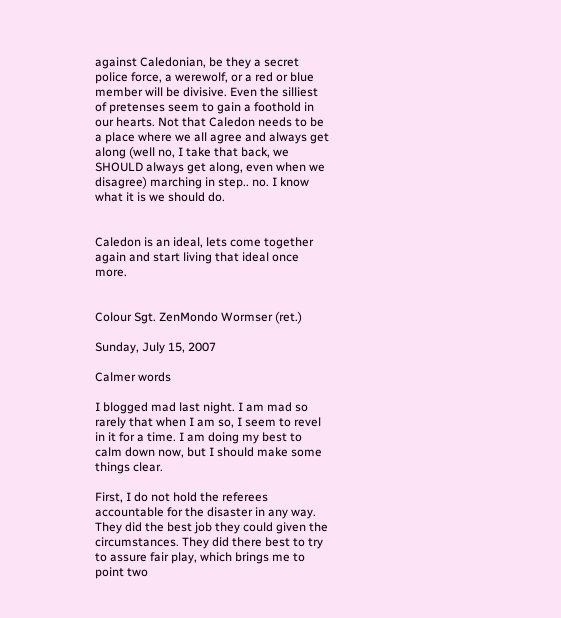against Caledonian, be they a secret police force, a werewolf, or a red or blue member will be divisive. Even the silliest of pretenses seem to gain a foothold in our hearts. Not that Caledon needs to be a place where we all agree and always get along (well no, I take that back, we SHOULD always get along, even when we disagree) marching in step.. no. I know what it is we should do.


Caledon is an ideal, lets come together again and start living that ideal once more.


Colour Sgt. ZenMondo Wormser (ret.)

Sunday, July 15, 2007

Calmer words

I blogged mad last night. I am mad so rarely that when I am so, I seem to revel in it for a time. I am doing my best to calm down now, but I should make some things clear.

First, I do not hold the referees accountable for the disaster in any way.
They did the best job they could given the circumstances. They did there best to try to assure fair play, which brings me to point two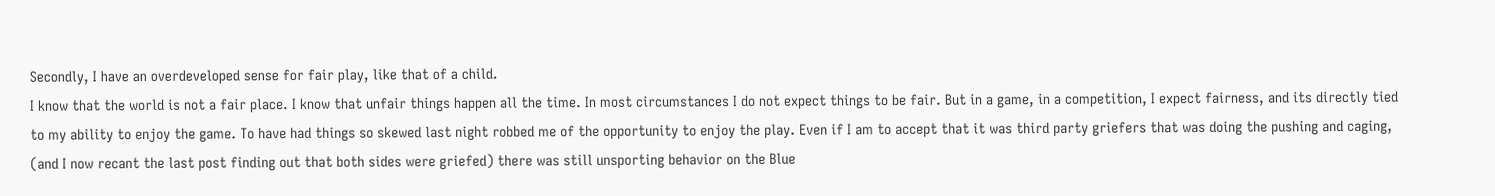Secondly, I have an overdeveloped sense for fair play, like that of a child.
I know that the world is not a fair place. I know that unfair things happen all the time. In most circumstances I do not expect things to be fair. But in a game, in a competition, I expect fairness, and its directly tied to my ability to enjoy the game. To have had things so skewed last night robbed me of the opportunity to enjoy the play. Even if I am to accept that it was third party griefers that was doing the pushing and caging, (and I now recant the last post finding out that both sides were griefed) there was still unsporting behavior on the Blue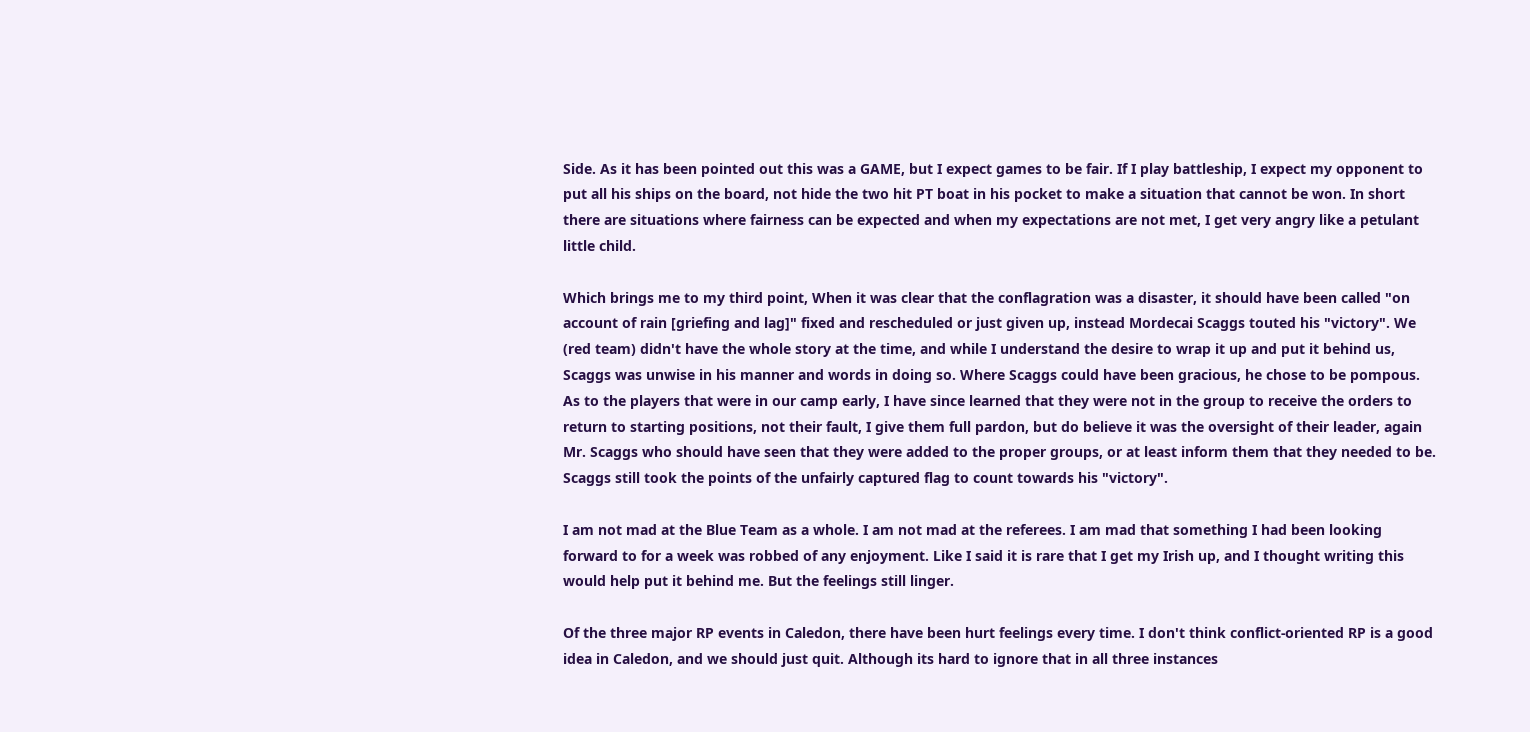Side. As it has been pointed out this was a GAME, but I expect games to be fair. If I play battleship, I expect my opponent to put all his ships on the board, not hide the two hit PT boat in his pocket to make a situation that cannot be won. In short there are situations where fairness can be expected and when my expectations are not met, I get very angry like a petulant little child.

Which brings me to my third point, When it was clear that the conflagration was a disaster, it should have been called "on account of rain [griefing and lag]" fixed and rescheduled or just given up, instead Mordecai Scaggs touted his "victory". We (red team) didn't have the whole story at the time, and while I understand the desire to wrap it up and put it behind us, Scaggs was unwise in his manner and words in doing so. Where Scaggs could have been gracious, he chose to be pompous. As to the players that were in our camp early, I have since learned that they were not in the group to receive the orders to return to starting positions, not their fault, I give them full pardon, but do believe it was the oversight of their leader, again Mr. Scaggs who should have seen that they were added to the proper groups, or at least inform them that they needed to be. Scaggs still took the points of the unfairly captured flag to count towards his "victory".

I am not mad at the Blue Team as a whole. I am not mad at the referees. I am mad that something I had been looking forward to for a week was robbed of any enjoyment. Like I said it is rare that I get my Irish up, and I thought writing this would help put it behind me. But the feelings still linger.

Of the three major RP events in Caledon, there have been hurt feelings every time. I don't think conflict-oriented RP is a good idea in Caledon, and we should just quit. Although its hard to ignore that in all three instances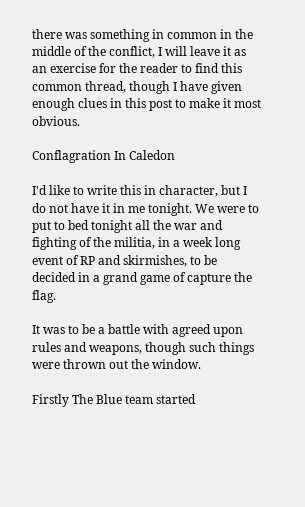there was something in common in the middle of the conflict, I will leave it as an exercise for the reader to find this common thread, though I have given enough clues in this post to make it most obvious.

Conflagration In Caledon

I'd like to write this in character, but I do not have it in me tonight. We were to put to bed tonight all the war and fighting of the militia, in a week long event of RP and skirmishes, to be decided in a grand game of capture the flag.

It was to be a battle with agreed upon rules and weapons, though such things were thrown out the window.

Firstly The Blue team started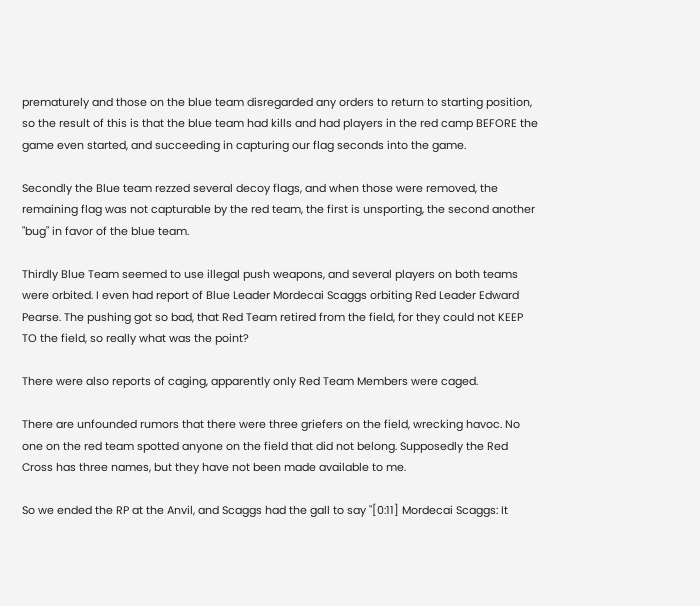prematurely and those on the blue team disregarded any orders to return to starting position, so the result of this is that the blue team had kills and had players in the red camp BEFORE the game even started, and succeeding in capturing our flag seconds into the game.

Secondly the Blue team rezzed several decoy flags, and when those were removed, the remaining flag was not capturable by the red team, the first is unsporting, the second another "bug" in favor of the blue team.

Thirdly Blue Team seemed to use illegal push weapons, and several players on both teams were orbited. I even had report of Blue Leader Mordecai Scaggs orbiting Red Leader Edward Pearse. The pushing got so bad, that Red Team retired from the field, for they could not KEEP TO the field, so really what was the point?

There were also reports of caging, apparently only Red Team Members were caged.

There are unfounded rumors that there were three griefers on the field, wrecking havoc. No one on the red team spotted anyone on the field that did not belong. Supposedly the Red Cross has three names, but they have not been made available to me.

So we ended the RP at the Anvil, and Scaggs had the gall to say "[0:11] Mordecai Scaggs: It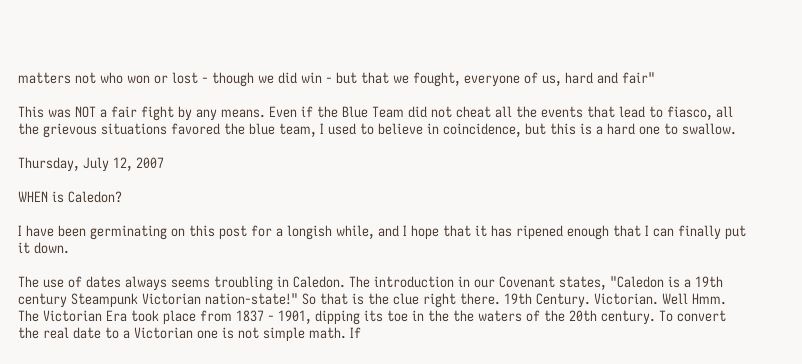matters not who won or lost - though we did win - but that we fought, everyone of us, hard and fair"

This was NOT a fair fight by any means. Even if the Blue Team did not cheat all the events that lead to fiasco, all the grievous situations favored the blue team, I used to believe in coincidence, but this is a hard one to swallow.

Thursday, July 12, 2007

WHEN is Caledon?

I have been germinating on this post for a longish while, and I hope that it has ripened enough that I can finally put it down.

The use of dates always seems troubling in Caledon. The introduction in our Covenant states, "Caledon is a 19th century Steampunk Victorian nation-state!" So that is the clue right there. 19th Century. Victorian. Well Hmm. The Victorian Era took place from 1837 - 1901, dipping its toe in the the waters of the 20th century. To convert the real date to a Victorian one is not simple math. If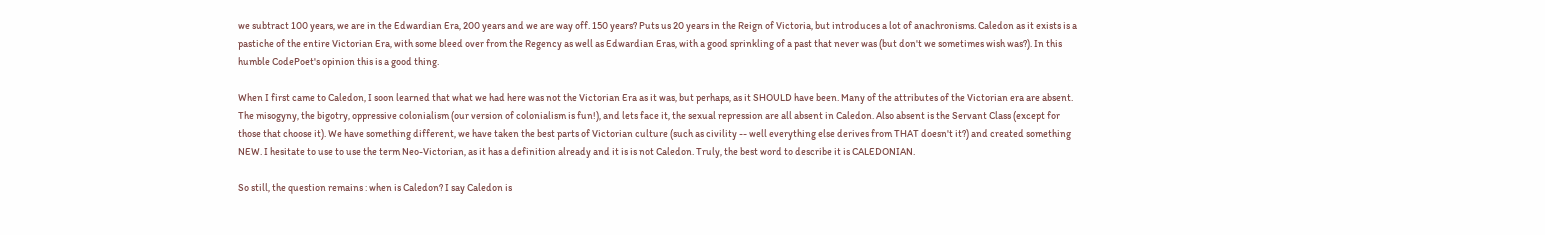we subtract 100 years, we are in the Edwardian Era, 200 years and we are way off. 150 years? Puts us 20 years in the Reign of Victoria, but introduces a lot of anachronisms. Caledon as it exists is a pastiche of the entire Victorian Era, with some bleed over from the Regency as well as Edwardian Eras, with a good sprinkling of a past that never was (but don't we sometimes wish was?). In this humble CodePoet's opinion this is a good thing.

When I first came to Caledon, I soon learned that what we had here was not the Victorian Era as it was, but perhaps, as it SHOULD have been. Many of the attributes of the Victorian era are absent. The misogyny, the bigotry, oppressive colonialism (our version of colonialism is fun!), and lets face it, the sexual repression are all absent in Caledon. Also absent is the Servant Class (except for those that choose it). We have something different, we have taken the best parts of Victorian culture (such as civility -- well everything else derives from THAT doesn't it?) and created something NEW. I hesitate to use to use the term Neo-Victorian, as it has a definition already and it is is not Caledon. Truly, the best word to describe it is CALEDONIAN.

So still, the question remains : when is Caledon? I say Caledon is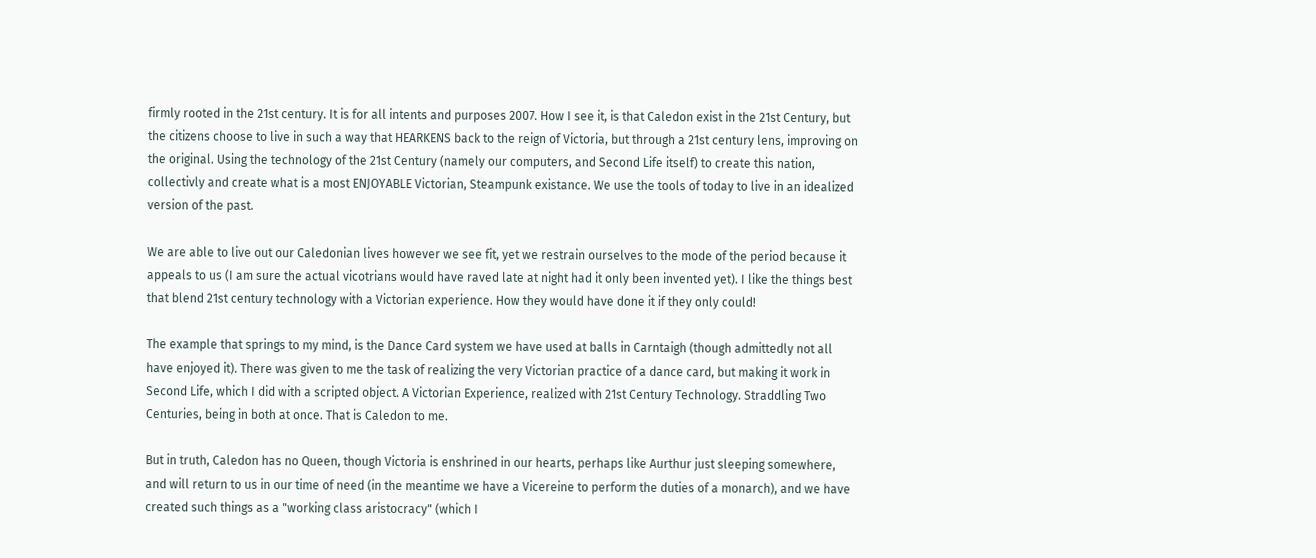firmly rooted in the 21st century. It is for all intents and purposes 2007. How I see it, is that Caledon exist in the 21st Century, but the citizens choose to live in such a way that HEARKENS back to the reign of Victoria, but through a 21st century lens, improving on the original. Using the technology of the 21st Century (namely our computers, and Second Life itself) to create this nation, collectivly and create what is a most ENJOYABLE Victorian, Steampunk existance. We use the tools of today to live in an idealized version of the past.

We are able to live out our Caledonian lives however we see fit, yet we restrain ourselves to the mode of the period because it appeals to us (I am sure the actual vicotrians would have raved late at night had it only been invented yet). I like the things best that blend 21st century technology with a Victorian experience. How they would have done it if they only could!

The example that springs to my mind, is the Dance Card system we have used at balls in Carntaigh (though admittedly not all have enjoyed it). There was given to me the task of realizing the very Victorian practice of a dance card, but making it work in Second Life, which I did with a scripted object. A Victorian Experience, realized with 21st Century Technology. Straddling Two Centuries, being in both at once. That is Caledon to me.

But in truth, Caledon has no Queen, though Victoria is enshrined in our hearts, perhaps like Aurthur just sleeping somewhere, and will return to us in our time of need (in the meantime we have a Vicereine to perform the duties of a monarch), and we have created such things as a "working class aristocracy" (which I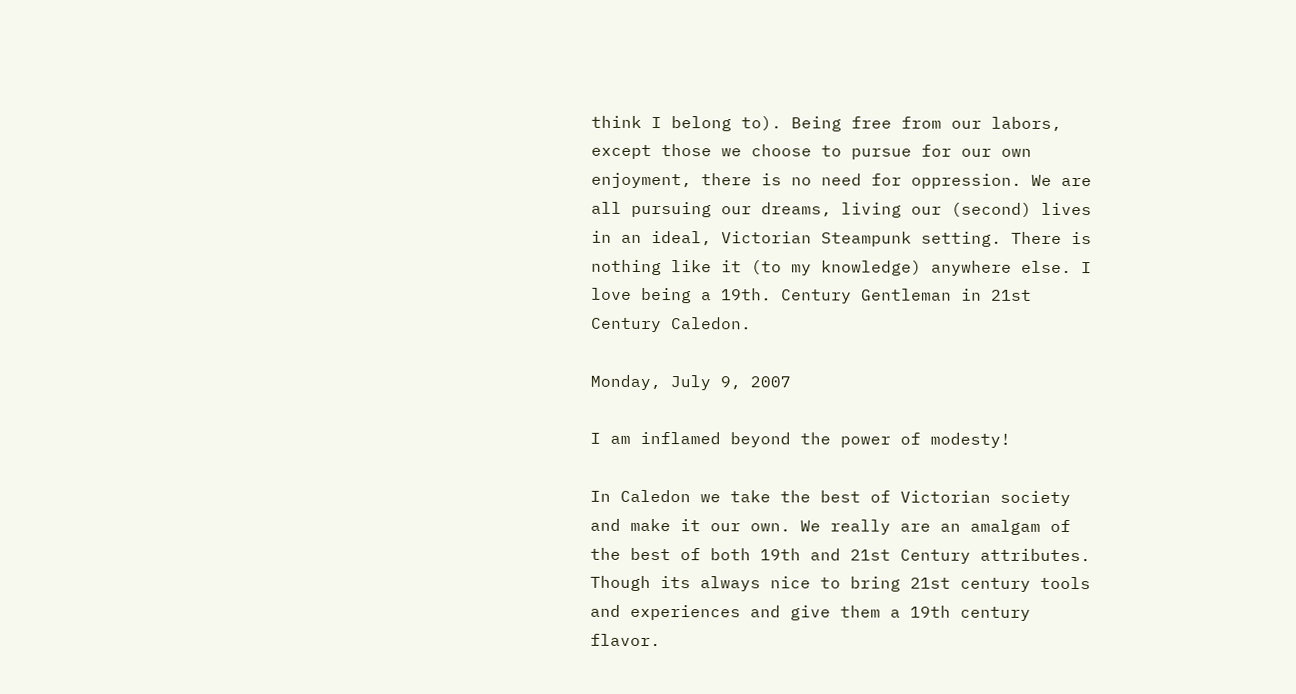think I belong to). Being free from our labors, except those we choose to pursue for our own enjoyment, there is no need for oppression. We are all pursuing our dreams, living our (second) lives in an ideal, Victorian Steampunk setting. There is nothing like it (to my knowledge) anywhere else. I love being a 19th. Century Gentleman in 21st Century Caledon.

Monday, July 9, 2007

I am inflamed beyond the power of modesty!

In Caledon we take the best of Victorian society and make it our own. We really are an amalgam of the best of both 19th and 21st Century attributes. Though its always nice to bring 21st century tools and experiences and give them a 19th century flavor.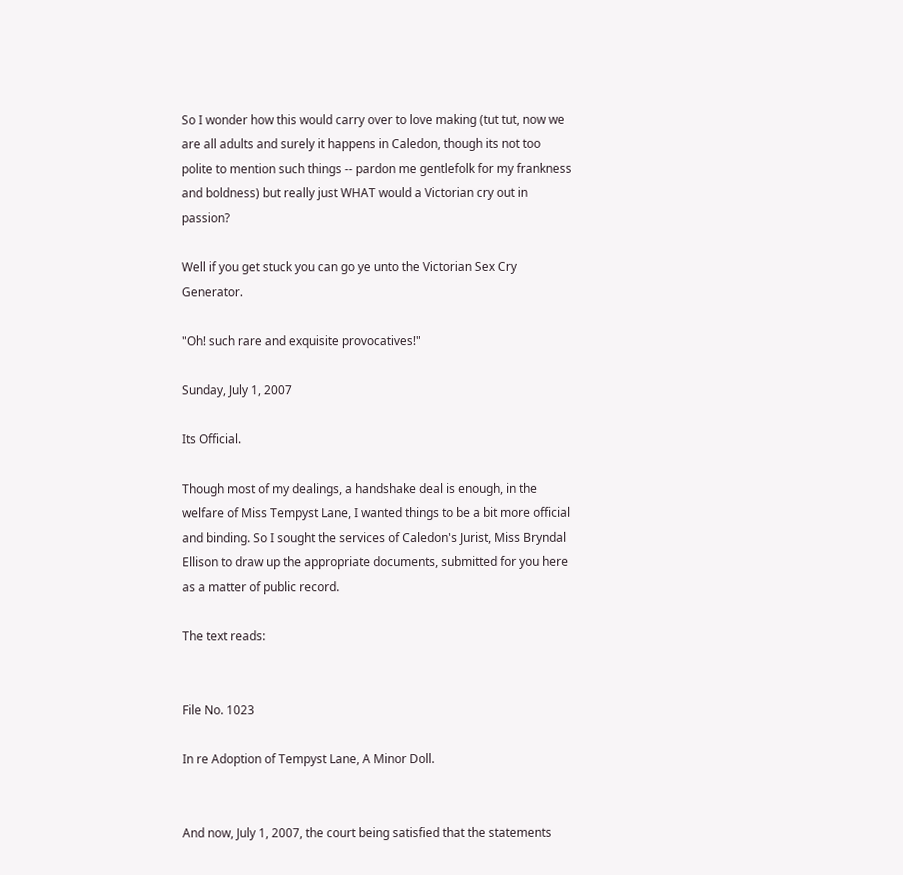So I wonder how this would carry over to love making (tut tut, now we are all adults and surely it happens in Caledon, though its not too polite to mention such things -- pardon me gentlefolk for my frankness and boldness) but really just WHAT would a Victorian cry out in passion?

Well if you get stuck you can go ye unto the Victorian Sex Cry Generator.

"Oh! such rare and exquisite provocatives!"

Sunday, July 1, 2007

Its Official.

Though most of my dealings, a handshake deal is enough, in the welfare of Miss Tempyst Lane, I wanted things to be a bit more official and binding. So I sought the services of Caledon's Jurist, Miss Bryndal Ellison to draw up the appropriate documents, submitted for you here as a matter of public record.

The text reads:


File No. 1023

In re Adoption of Tempyst Lane, A Minor Doll.


And now, July 1, 2007, the court being satisfied that the statements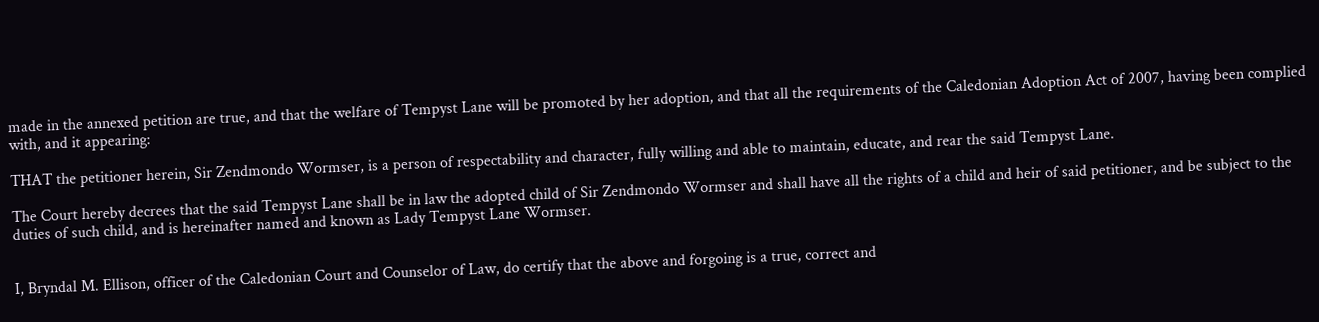made in the annexed petition are true, and that the welfare of Tempyst Lane will be promoted by her adoption, and that all the requirements of the Caledonian Adoption Act of 2007, having been complied with, and it appearing:

THAT the petitioner herein, Sir Zendmondo Wormser, is a person of respectability and character, fully willing and able to maintain, educate, and rear the said Tempyst Lane.

The Court hereby decrees that the said Tempyst Lane shall be in law the adopted child of Sir Zendmondo Wormser and shall have all the rights of a child and heir of said petitioner, and be subject to the duties of such child, and is hereinafter named and known as Lady Tempyst Lane Wormser.


I, Bryndal M. Ellison, officer of the Caledonian Court and Counselor of Law, do certify that the above and forgoing is a true, correct and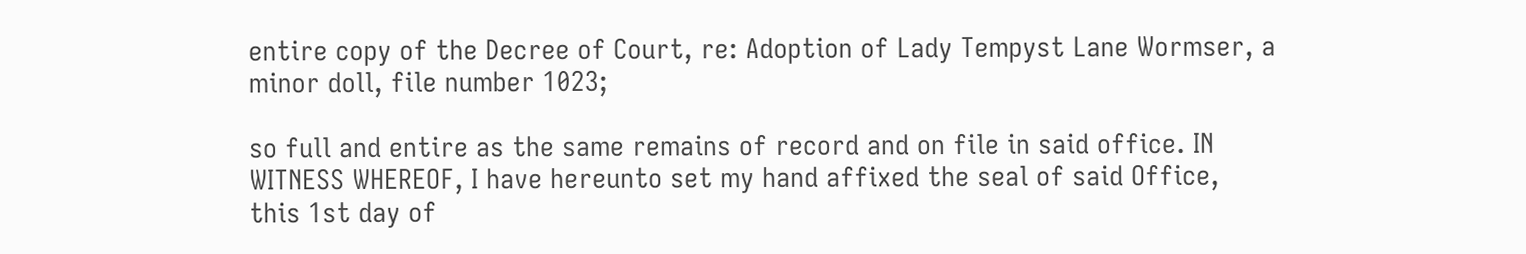entire copy of the Decree of Court, re: Adoption of Lady Tempyst Lane Wormser, a minor doll, file number 1023;

so full and entire as the same remains of record and on file in said office. IN WITNESS WHEREOF, I have hereunto set my hand affixed the seal of said Office, this 1st day of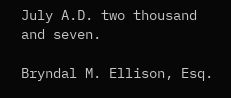July A.D. two thousand and seven.

Bryndal M. Ellison, Esq.